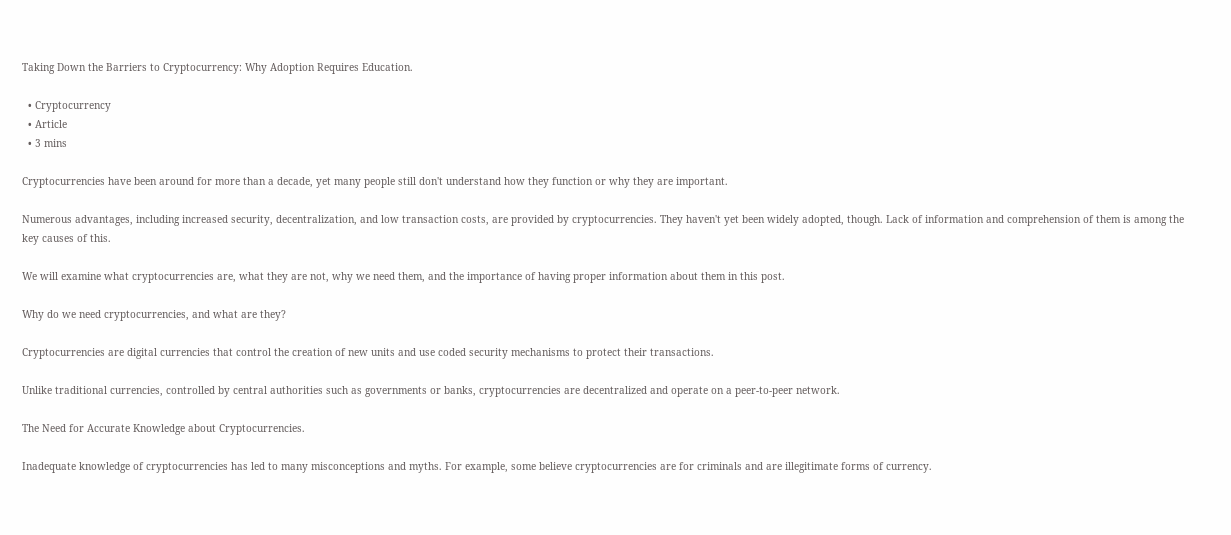Taking Down the Barriers to Cryptocurrency: Why Adoption Requires Education.

  • Cryptocurrency
  • Article
  • 3 mins

Cryptocurrencies have been around for more than a decade, yet many people still don't understand how they function or why they are important.

Numerous advantages, including increased security, decentralization, and low transaction costs, are provided by cryptocurrencies. They haven't yet been widely adopted, though. Lack of information and comprehension of them is among the key causes of this.

We will examine what cryptocurrencies are, what they are not, why we need them, and the importance of having proper information about them in this post.

Why do we need cryptocurrencies, and what are they?

Cryptocurrencies are digital currencies that control the creation of new units and use coded security mechanisms to protect their transactions.

Unlike traditional currencies, controlled by central authorities such as governments or banks, cryptocurrencies are decentralized and operate on a peer-to-peer network.

The Need for Accurate Knowledge about Cryptocurrencies.

Inadequate knowledge of cryptocurrencies has led to many misconceptions and myths. For example, some believe cryptocurrencies are for criminals and are illegitimate forms of currency.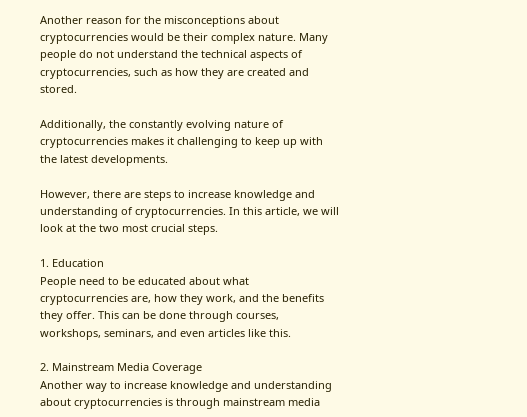Another reason for the misconceptions about cryptocurrencies would be their complex nature. Many people do not understand the technical aspects of cryptocurrencies, such as how they are created and stored.

Additionally, the constantly evolving nature of cryptocurrencies makes it challenging to keep up with the latest developments.

However, there are steps to increase knowledge and understanding of cryptocurrencies. In this article, we will look at the two most crucial steps.

1. Education
People need to be educated about what cryptocurrencies are, how they work, and the benefits they offer. This can be done through courses, workshops, seminars, and even articles like this.

2. Mainstream Media Coverage
Another way to increase knowledge and understanding about cryptocurrencies is through mainstream media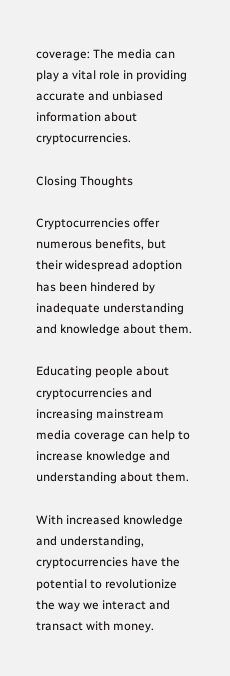coverage: The media can play a vital role in providing accurate and unbiased information about cryptocurrencies.

Closing Thoughts

Cryptocurrencies offer numerous benefits, but their widespread adoption has been hindered by inadequate understanding and knowledge about them.

Educating people about cryptocurrencies and increasing mainstream media coverage can help to increase knowledge and understanding about them.

With increased knowledge and understanding, cryptocurrencies have the potential to revolutionize the way we interact and transact with money.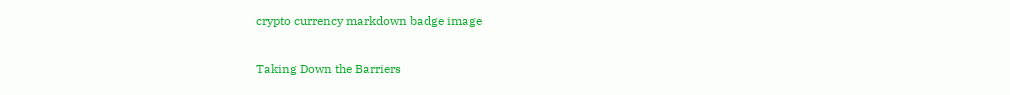crypto currency markdown badge image

Taking Down the Barriers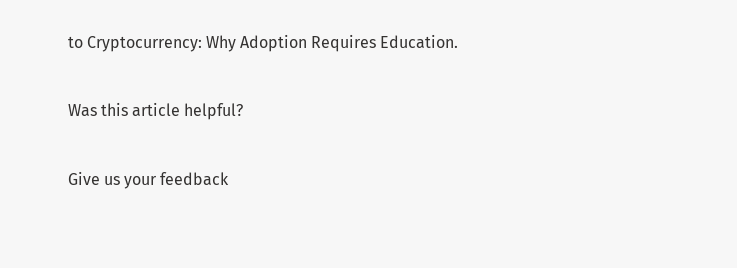to Cryptocurrency: Why Adoption Requires Education.

Was this article helpful?

Give us your feedback